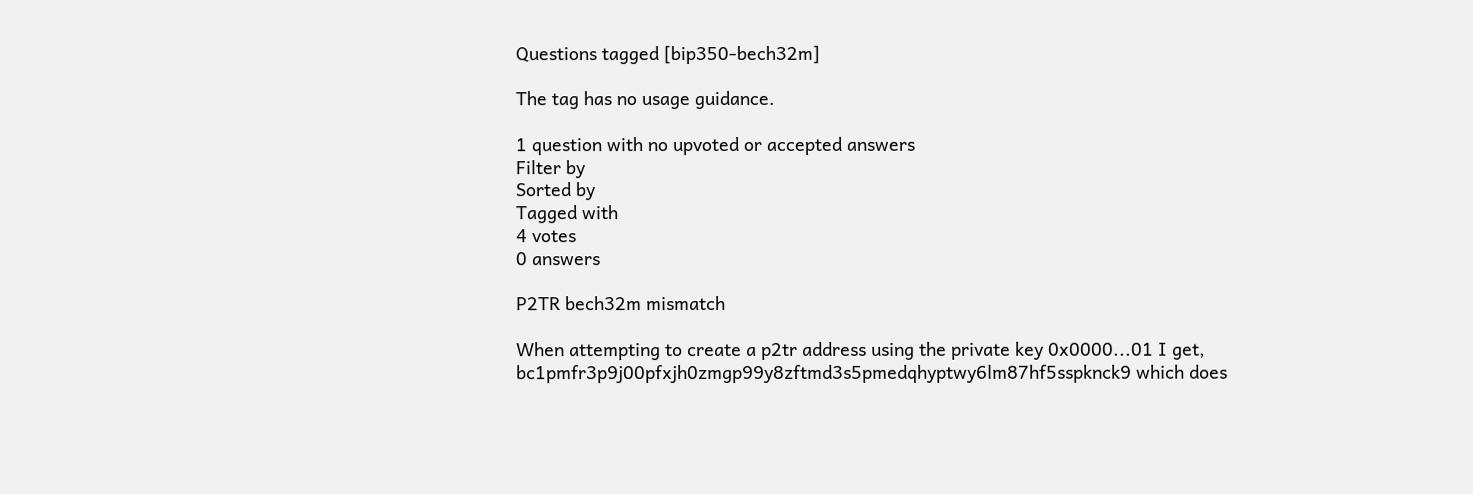Questions tagged [bip350-bech32m]

The tag has no usage guidance.

1 question with no upvoted or accepted answers
Filter by
Sorted by
Tagged with
4 votes
0 answers

P2TR bech32m mismatch

When attempting to create a p2tr address using the private key 0x0000...01 I get, bc1pmfr3p9j00pfxjh0zmgp99y8zftmd3s5pmedqhyptwy6lm87hf5sspknck9 which does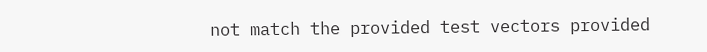not match the provided test vectors provided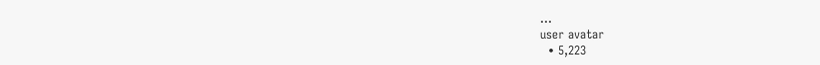...
user avatar
  • 5,223